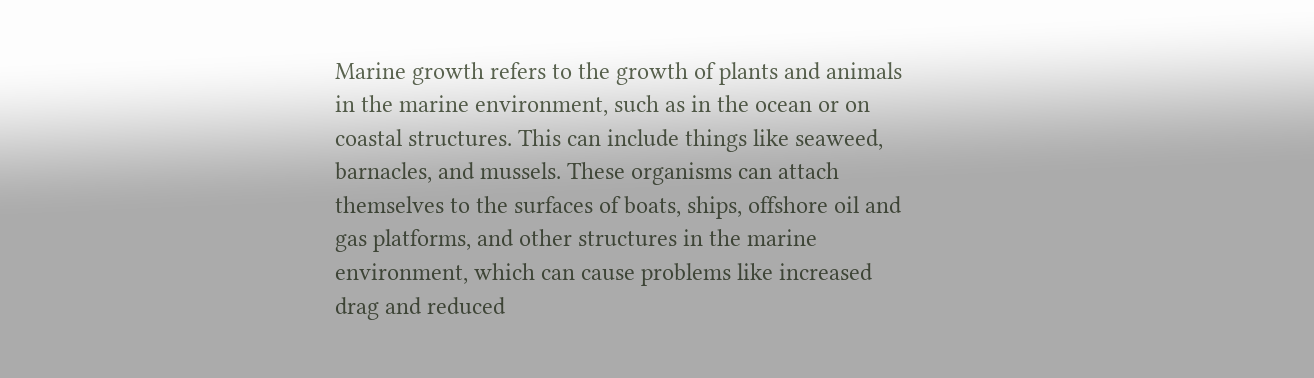Marine growth refers to the growth of plants and animals in the marine environment, such as in the ocean or on coastal structures. This can include things like seaweed, barnacles, and mussels. These organisms can attach themselves to the surfaces of boats, ships, offshore oil and gas platforms, and other structures in the marine environment, which can cause problems like increased drag and reduced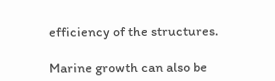efficiency of the structures.

Marine growth can also be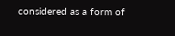considered as a form of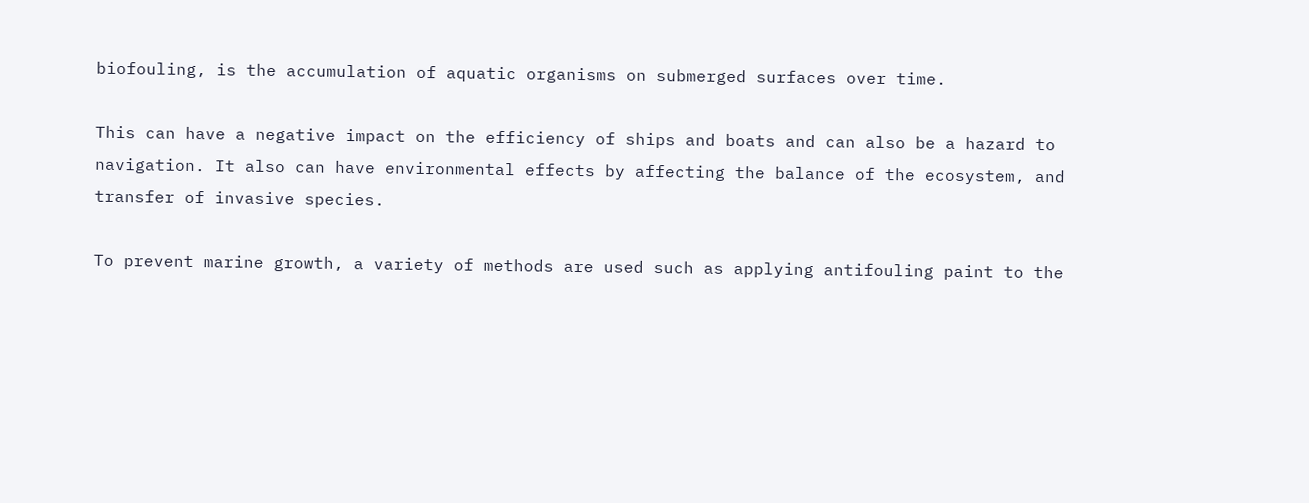biofouling, is the accumulation of aquatic organisms on submerged surfaces over time.

This can have a negative impact on the efficiency of ships and boats and can also be a hazard to navigation. It also can have environmental effects by affecting the balance of the ecosystem, and transfer of invasive species.

To prevent marine growth, a variety of methods are used such as applying antifouling paint to the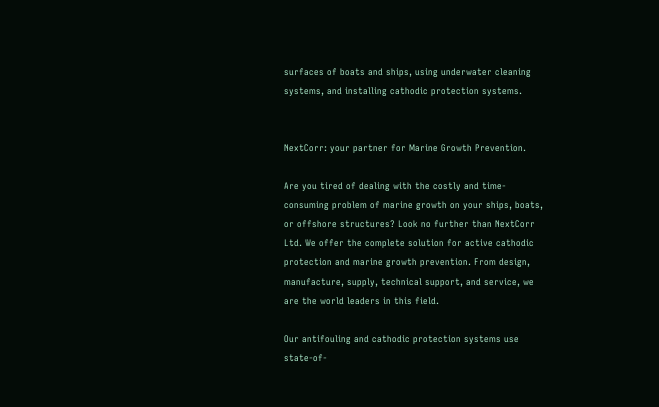surfaces of boats and ships, using underwater cleaning systems, and installing cathodic protection systems.


NextCorr: your partner for Marine Growth Prevention.

Are you tired of dealing with the costly and time-consuming problem of marine growth on your ships, boats, or offshore structures? Look no further than NextCorr Ltd. We offer the complete solution for active cathodic protection and marine growth prevention. From design, manufacture, supply, technical support, and service, we are the world leaders in this field.

Our antifouling and cathodic protection systems use state-of-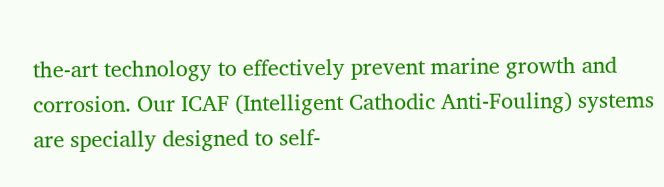the-art technology to effectively prevent marine growth and corrosion. Our ICAF (Intelligent Cathodic Anti-Fouling) systems are specially designed to self-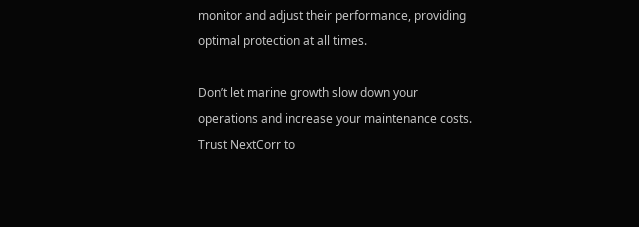monitor and adjust their performance, providing optimal protection at all times.

Don’t let marine growth slow down your operations and increase your maintenance costs. Trust NextCorr to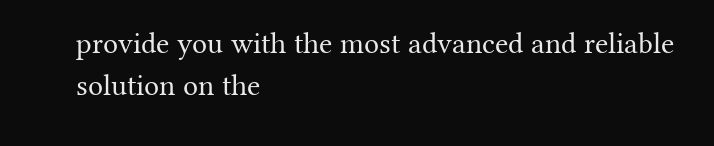provide you with the most advanced and reliable solution on the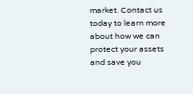market. Contact us today to learn more about how we can protect your assets and save you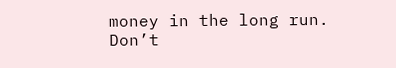money in the long run. Don’t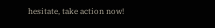hesitate, take action now!